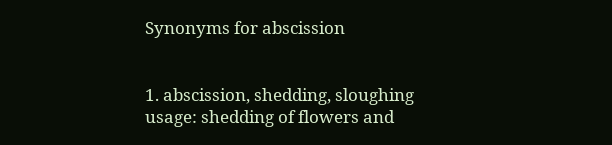Synonyms for abscission


1. abscission, shedding, sloughing
usage: shedding of flowers and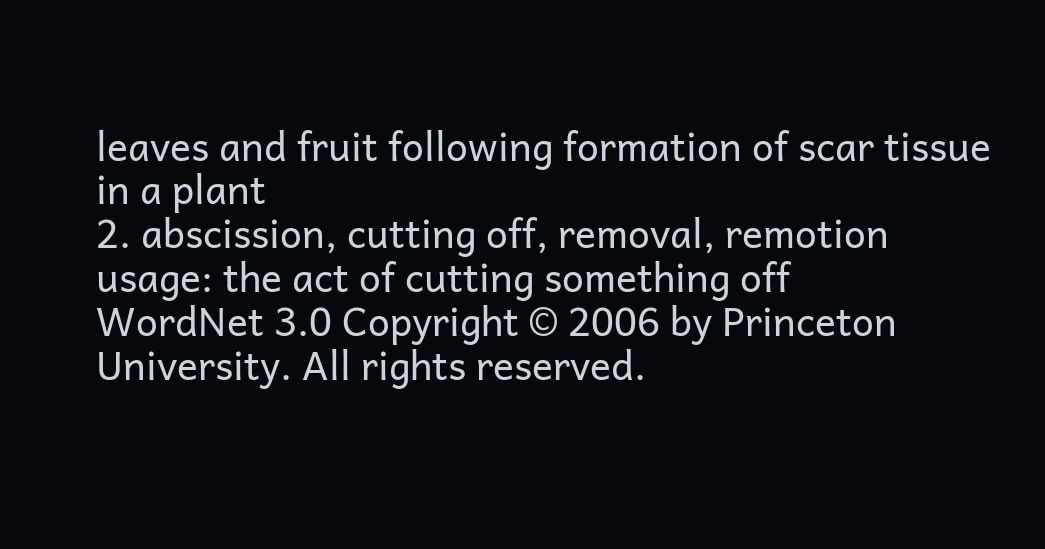leaves and fruit following formation of scar tissue in a plant
2. abscission, cutting off, removal, remotion
usage: the act of cutting something off
WordNet 3.0 Copyright © 2006 by Princeton University. All rights reserved.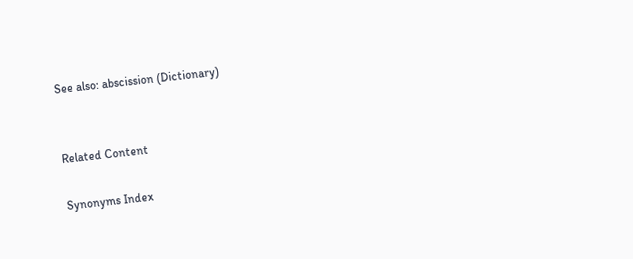See also: abscission (Dictionary)


Related Content

Synonyms Index